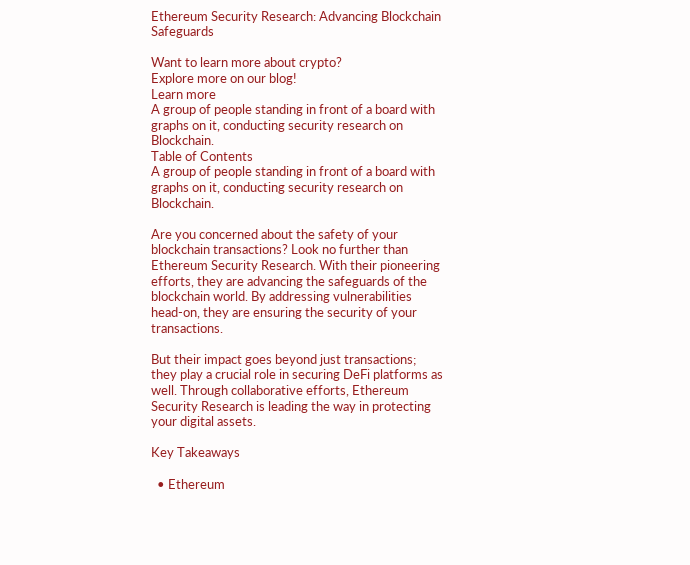Ethereum Security Research: Advancing Blockchain Safeguards

Want to learn more about crypto?
Explore more on our blog!
Learn more
A group of people standing in front of a board with graphs on it, conducting security research on Blockchain.
Table of Contents
A group of people standing in front of a board with graphs on it, conducting security research on Blockchain.

Are you concerned about the safety of your blockchain transactions? Look no further than Ethereum Security Research. With their pioneering efforts, they are advancing the safeguards of the blockchain world. By addressing vulnerabilities head-on, they are ensuring the security of your transactions.

But their impact goes beyond just transactions; they play a crucial role in securing DeFi platforms as well. Through collaborative efforts, Ethereum Security Research is leading the way in protecting your digital assets.

Key Takeaways

  • Ethereum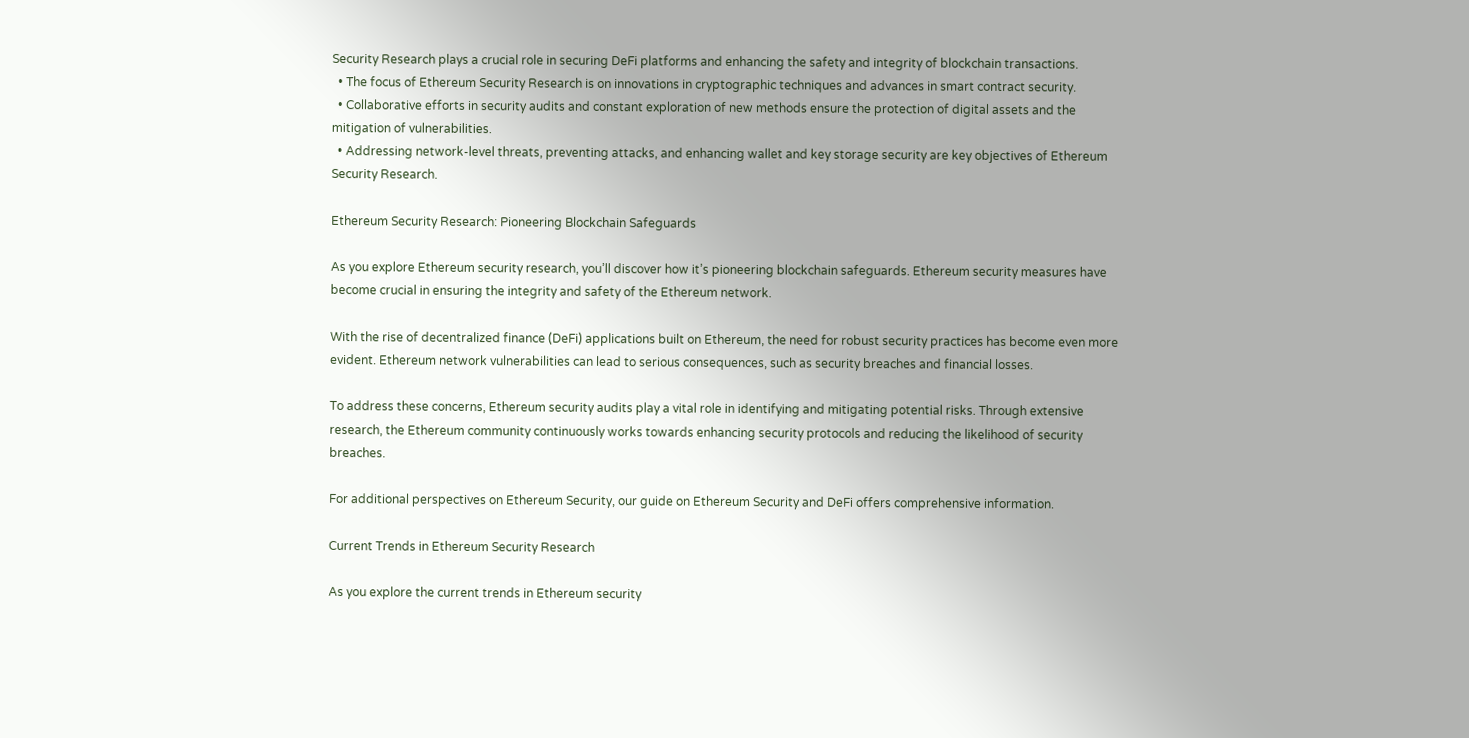Security Research plays a crucial role in securing DeFi platforms and enhancing the safety and integrity of blockchain transactions.
  • The focus of Ethereum Security Research is on innovations in cryptographic techniques and advances in smart contract security.
  • Collaborative efforts in security audits and constant exploration of new methods ensure the protection of digital assets and the mitigation of vulnerabilities.
  • Addressing network-level threats, preventing attacks, and enhancing wallet and key storage security are key objectives of Ethereum Security Research.

Ethereum Security Research: Pioneering Blockchain Safeguards

As you explore Ethereum security research, you’ll discover how it’s pioneering blockchain safeguards. Ethereum security measures have become crucial in ensuring the integrity and safety of the Ethereum network.

With the rise of decentralized finance (DeFi) applications built on Ethereum, the need for robust security practices has become even more evident. Ethereum network vulnerabilities can lead to serious consequences, such as security breaches and financial losses.

To address these concerns, Ethereum security audits play a vital role in identifying and mitigating potential risks. Through extensive research, the Ethereum community continuously works towards enhancing security protocols and reducing the likelihood of security breaches.

For additional perspectives on Ethereum Security, our guide on Ethereum Security and DeFi offers comprehensive information.

Current Trends in Ethereum Security Research

As you explore the current trends in Ethereum security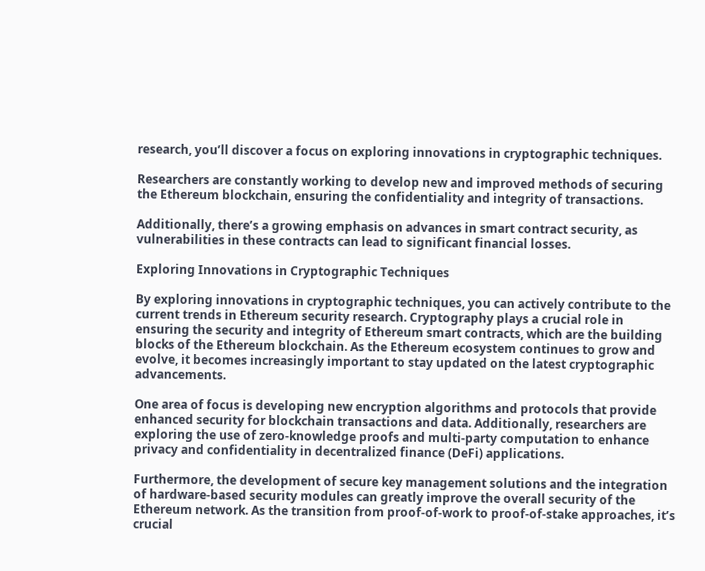research, you’ll discover a focus on exploring innovations in cryptographic techniques.

Researchers are constantly working to develop new and improved methods of securing the Ethereum blockchain, ensuring the confidentiality and integrity of transactions.

Additionally, there’s a growing emphasis on advances in smart contract security, as vulnerabilities in these contracts can lead to significant financial losses.

Exploring Innovations in Cryptographic Techniques

By exploring innovations in cryptographic techniques, you can actively contribute to the current trends in Ethereum security research. Cryptography plays a crucial role in ensuring the security and integrity of Ethereum smart contracts, which are the building blocks of the Ethereum blockchain. As the Ethereum ecosystem continues to grow and evolve, it becomes increasingly important to stay updated on the latest cryptographic advancements.

One area of focus is developing new encryption algorithms and protocols that provide enhanced security for blockchain transactions and data. Additionally, researchers are exploring the use of zero-knowledge proofs and multi-party computation to enhance privacy and confidentiality in decentralized finance (DeFi) applications.

Furthermore, the development of secure key management solutions and the integration of hardware-based security modules can greatly improve the overall security of the Ethereum network. As the transition from proof-of-work to proof-of-stake approaches, it’s crucial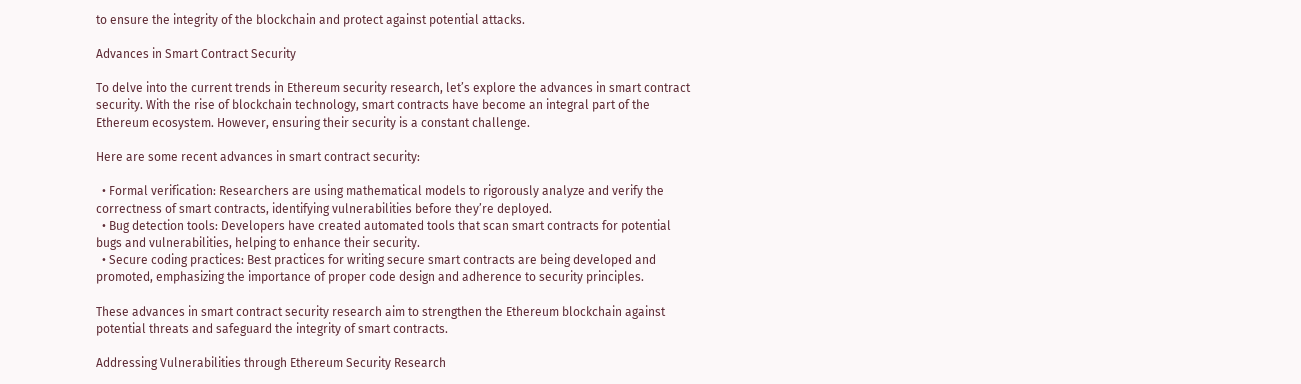to ensure the integrity of the blockchain and protect against potential attacks.

Advances in Smart Contract Security

To delve into the current trends in Ethereum security research, let’s explore the advances in smart contract security. With the rise of blockchain technology, smart contracts have become an integral part of the Ethereum ecosystem. However, ensuring their security is a constant challenge.

Here are some recent advances in smart contract security:

  • Formal verification: Researchers are using mathematical models to rigorously analyze and verify the correctness of smart contracts, identifying vulnerabilities before they’re deployed.
  • Bug detection tools: Developers have created automated tools that scan smart contracts for potential bugs and vulnerabilities, helping to enhance their security.
  • Secure coding practices: Best practices for writing secure smart contracts are being developed and promoted, emphasizing the importance of proper code design and adherence to security principles.

These advances in smart contract security research aim to strengthen the Ethereum blockchain against potential threats and safeguard the integrity of smart contracts.

Addressing Vulnerabilities through Ethereum Security Research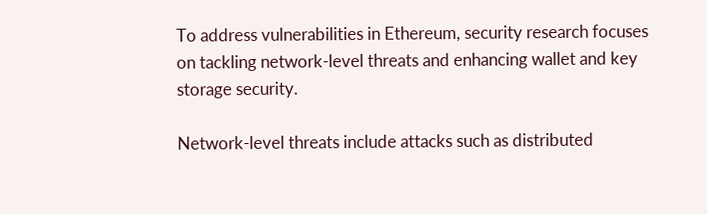To address vulnerabilities in Ethereum, security research focuses on tackling network-level threats and enhancing wallet and key storage security.

Network-level threats include attacks such as distributed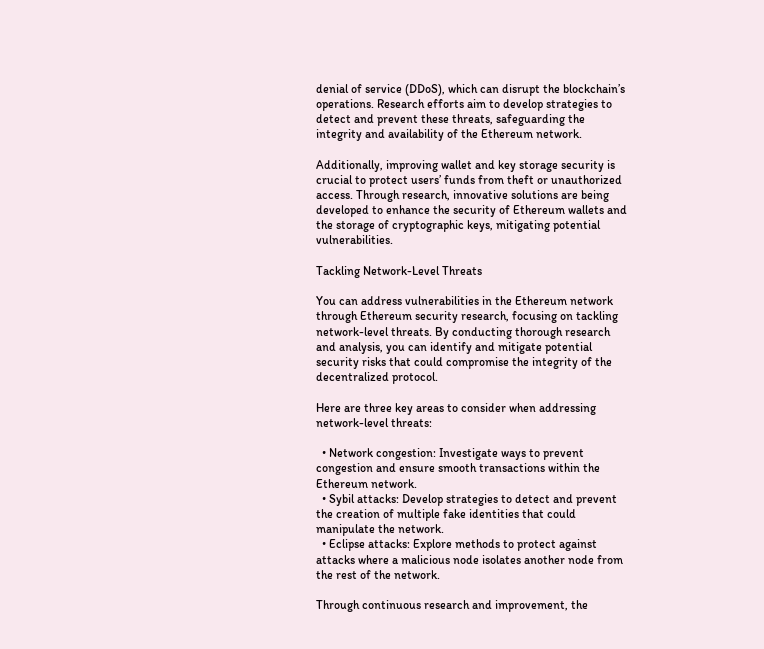denial of service (DDoS), which can disrupt the blockchain’s operations. Research efforts aim to develop strategies to detect and prevent these threats, safeguarding the integrity and availability of the Ethereum network.

Additionally, improving wallet and key storage security is crucial to protect users’ funds from theft or unauthorized access. Through research, innovative solutions are being developed to enhance the security of Ethereum wallets and the storage of cryptographic keys, mitigating potential vulnerabilities.

Tackling Network-Level Threats

You can address vulnerabilities in the Ethereum network through Ethereum security research, focusing on tackling network-level threats. By conducting thorough research and analysis, you can identify and mitigate potential security risks that could compromise the integrity of the decentralized protocol.

Here are three key areas to consider when addressing network-level threats:

  • Network congestion: Investigate ways to prevent congestion and ensure smooth transactions within the Ethereum network.
  • Sybil attacks: Develop strategies to detect and prevent the creation of multiple fake identities that could manipulate the network.
  • Eclipse attacks: Explore methods to protect against attacks where a malicious node isolates another node from the rest of the network.

Through continuous research and improvement, the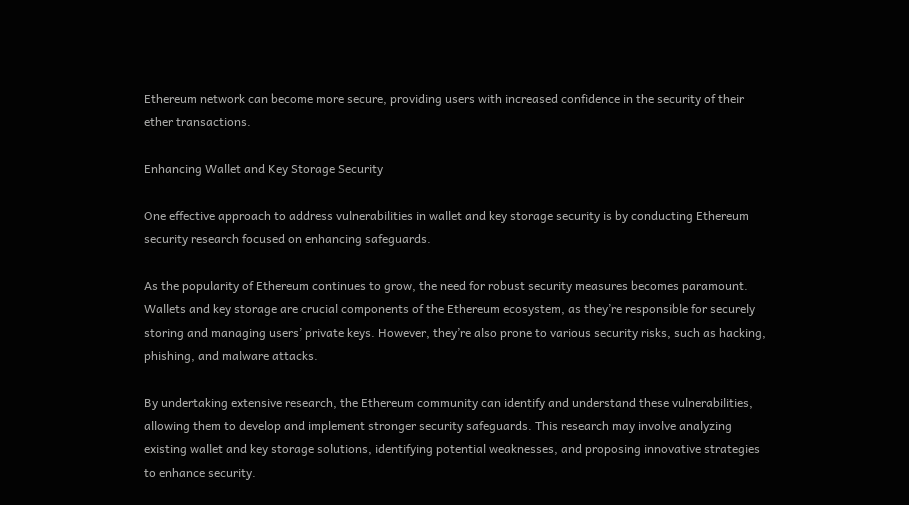Ethereum network can become more secure, providing users with increased confidence in the security of their ether transactions.

Enhancing Wallet and Key Storage Security

One effective approach to address vulnerabilities in wallet and key storage security is by conducting Ethereum security research focused on enhancing safeguards.

As the popularity of Ethereum continues to grow, the need for robust security measures becomes paramount. Wallets and key storage are crucial components of the Ethereum ecosystem, as they’re responsible for securely storing and managing users’ private keys. However, they’re also prone to various security risks, such as hacking, phishing, and malware attacks.

By undertaking extensive research, the Ethereum community can identify and understand these vulnerabilities, allowing them to develop and implement stronger security safeguards. This research may involve analyzing existing wallet and key storage solutions, identifying potential weaknesses, and proposing innovative strategies to enhance security.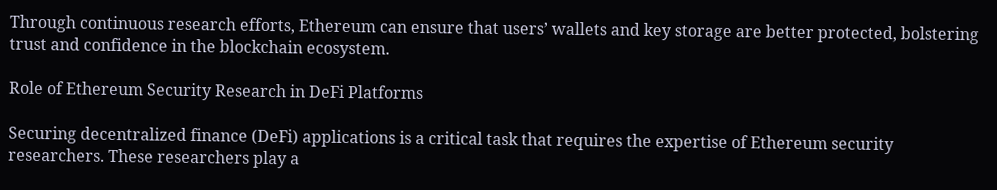Through continuous research efforts, Ethereum can ensure that users’ wallets and key storage are better protected, bolstering trust and confidence in the blockchain ecosystem.

Role of Ethereum Security Research in DeFi Platforms

Securing decentralized finance (DeFi) applications is a critical task that requires the expertise of Ethereum security researchers. These researchers play a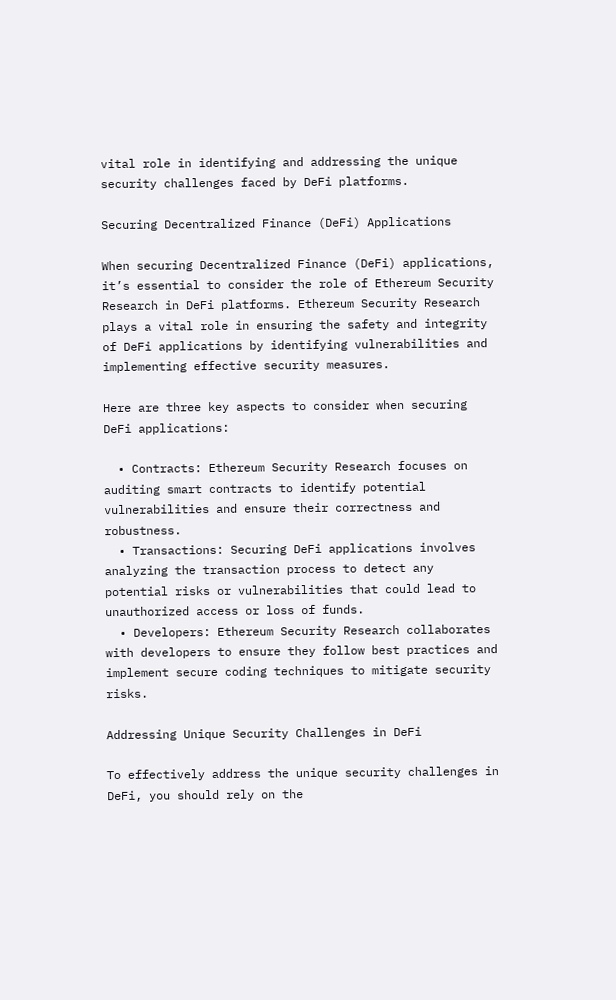vital role in identifying and addressing the unique security challenges faced by DeFi platforms.

Securing Decentralized Finance (DeFi) Applications

When securing Decentralized Finance (DeFi) applications, it’s essential to consider the role of Ethereum Security Research in DeFi platforms. Ethereum Security Research plays a vital role in ensuring the safety and integrity of DeFi applications by identifying vulnerabilities and implementing effective security measures.

Here are three key aspects to consider when securing DeFi applications:

  • Contracts: Ethereum Security Research focuses on auditing smart contracts to identify potential vulnerabilities and ensure their correctness and robustness.
  • Transactions: Securing DeFi applications involves analyzing the transaction process to detect any potential risks or vulnerabilities that could lead to unauthorized access or loss of funds.
  • Developers: Ethereum Security Research collaborates with developers to ensure they follow best practices and implement secure coding techniques to mitigate security risks.

Addressing Unique Security Challenges in DeFi

To effectively address the unique security challenges in DeFi, you should rely on the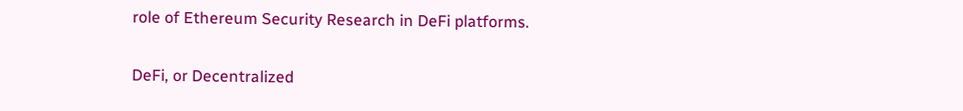role of Ethereum Security Research in DeFi platforms.

DeFi, or Decentralized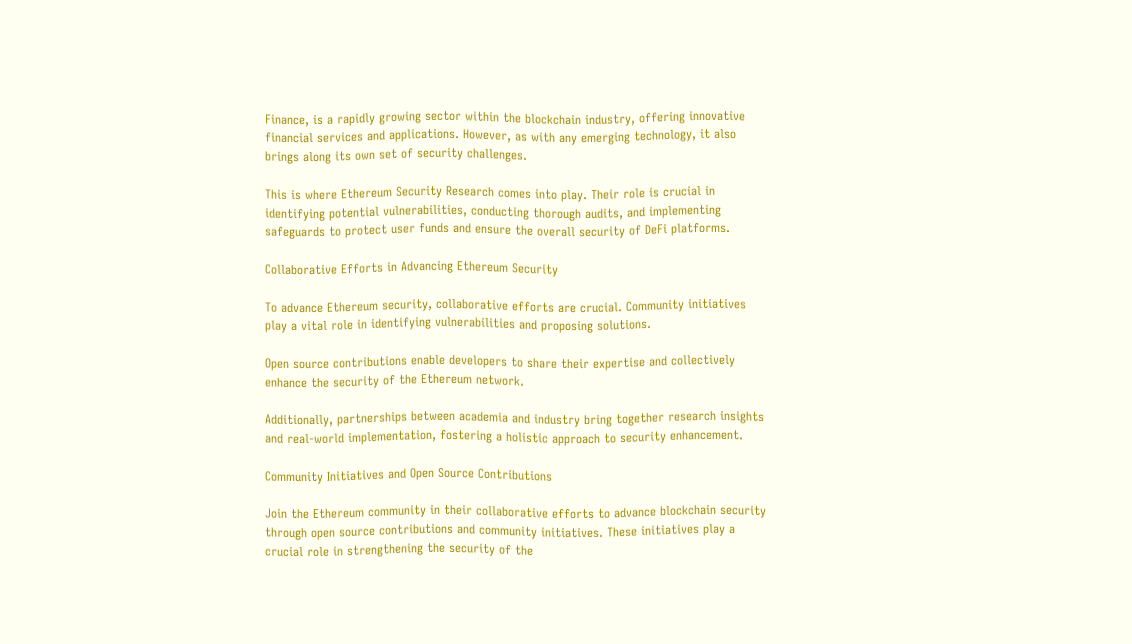Finance, is a rapidly growing sector within the blockchain industry, offering innovative financial services and applications. However, as with any emerging technology, it also brings along its own set of security challenges.

This is where Ethereum Security Research comes into play. Their role is crucial in identifying potential vulnerabilities, conducting thorough audits, and implementing safeguards to protect user funds and ensure the overall security of DeFi platforms.

Collaborative Efforts in Advancing Ethereum Security

To advance Ethereum security, collaborative efforts are crucial. Community initiatives play a vital role in identifying vulnerabilities and proposing solutions.

Open source contributions enable developers to share their expertise and collectively enhance the security of the Ethereum network.

Additionally, partnerships between academia and industry bring together research insights and real-world implementation, fostering a holistic approach to security enhancement.

Community Initiatives and Open Source Contributions

Join the Ethereum community in their collaborative efforts to advance blockchain security through open source contributions and community initiatives. These initiatives play a crucial role in strengthening the security of the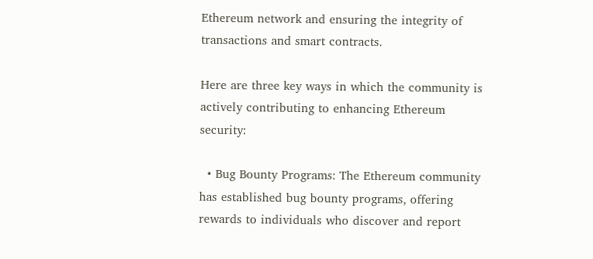Ethereum network and ensuring the integrity of transactions and smart contracts.

Here are three key ways in which the community is actively contributing to enhancing Ethereum security:

  • Bug Bounty Programs: The Ethereum community has established bug bounty programs, offering rewards to individuals who discover and report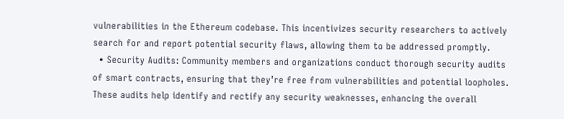vulnerabilities in the Ethereum codebase. This incentivizes security researchers to actively search for and report potential security flaws, allowing them to be addressed promptly.
  • Security Audits: Community members and organizations conduct thorough security audits of smart contracts, ensuring that they’re free from vulnerabilities and potential loopholes. These audits help identify and rectify any security weaknesses, enhancing the overall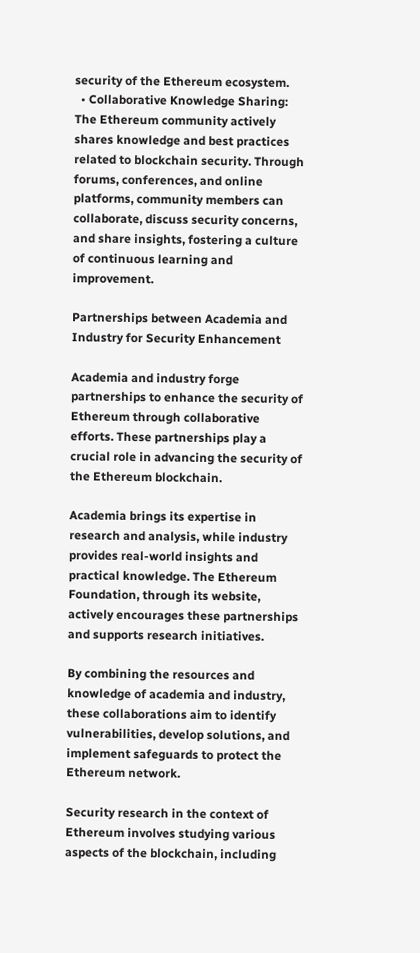security of the Ethereum ecosystem.
  • Collaborative Knowledge Sharing: The Ethereum community actively shares knowledge and best practices related to blockchain security. Through forums, conferences, and online platforms, community members can collaborate, discuss security concerns, and share insights, fostering a culture of continuous learning and improvement.

Partnerships between Academia and Industry for Security Enhancement

Academia and industry forge partnerships to enhance the security of Ethereum through collaborative efforts. These partnerships play a crucial role in advancing the security of the Ethereum blockchain.

Academia brings its expertise in research and analysis, while industry provides real-world insights and practical knowledge. The Ethereum Foundation, through its website, actively encourages these partnerships and supports research initiatives.

By combining the resources and knowledge of academia and industry, these collaborations aim to identify vulnerabilities, develop solutions, and implement safeguards to protect the Ethereum network.

Security research in the context of Ethereum involves studying various aspects of the blockchain, including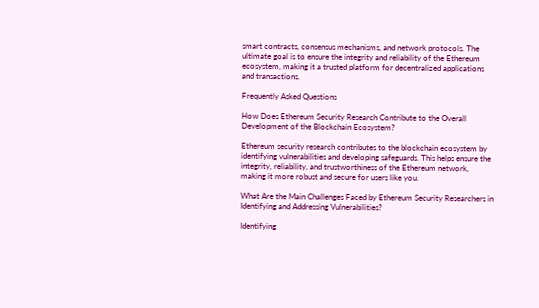smart contracts, consensus mechanisms, and network protocols. The ultimate goal is to ensure the integrity and reliability of the Ethereum ecosystem, making it a trusted platform for decentralized applications and transactions.

Frequently Asked Questions

How Does Ethereum Security Research Contribute to the Overall Development of the Blockchain Ecosystem?

Ethereum security research contributes to the blockchain ecosystem by identifying vulnerabilities and developing safeguards. This helps ensure the integrity, reliability, and trustworthiness of the Ethereum network, making it more robust and secure for users like you.

What Are the Main Challenges Faced by Ethereum Security Researchers in Identifying and Addressing Vulnerabilities?

Identifying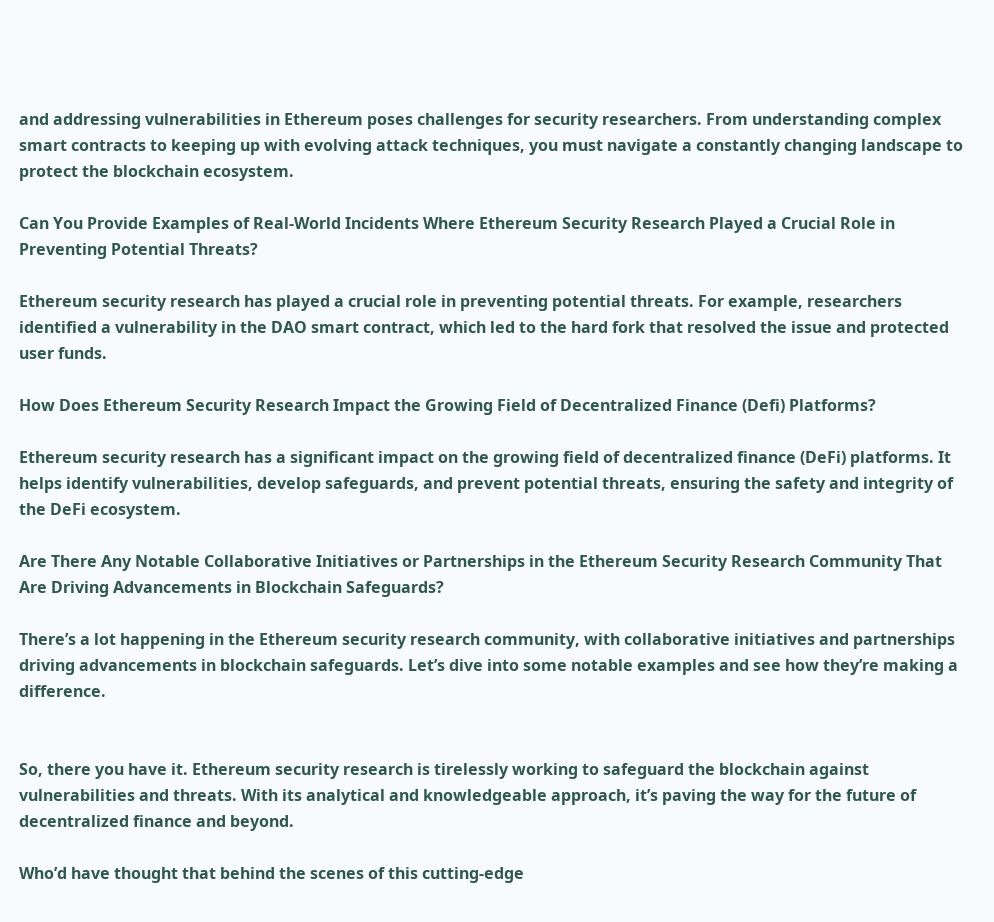and addressing vulnerabilities in Ethereum poses challenges for security researchers. From understanding complex smart contracts to keeping up with evolving attack techniques, you must navigate a constantly changing landscape to protect the blockchain ecosystem.

Can You Provide Examples of Real-World Incidents Where Ethereum Security Research Played a Crucial Role in Preventing Potential Threats?

Ethereum security research has played a crucial role in preventing potential threats. For example, researchers identified a vulnerability in the DAO smart contract, which led to the hard fork that resolved the issue and protected user funds.

How Does Ethereum Security Research Impact the Growing Field of Decentralized Finance (Defi) Platforms?

Ethereum security research has a significant impact on the growing field of decentralized finance (DeFi) platforms. It helps identify vulnerabilities, develop safeguards, and prevent potential threats, ensuring the safety and integrity of the DeFi ecosystem.

Are There Any Notable Collaborative Initiatives or Partnerships in the Ethereum Security Research Community That Are Driving Advancements in Blockchain Safeguards?

There’s a lot happening in the Ethereum security research community, with collaborative initiatives and partnerships driving advancements in blockchain safeguards. Let’s dive into some notable examples and see how they’re making a difference.


So, there you have it. Ethereum security research is tirelessly working to safeguard the blockchain against vulnerabilities and threats. With its analytical and knowledgeable approach, it’s paving the way for the future of decentralized finance and beyond.

Who’d have thought that behind the scenes of this cutting-edge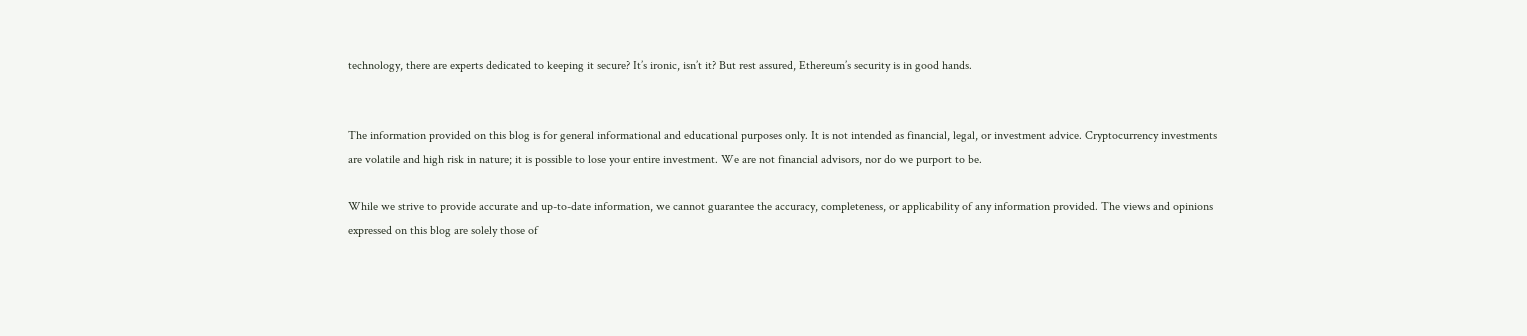technology, there are experts dedicated to keeping it secure? It’s ironic, isn’t it? But rest assured, Ethereum’s security is in good hands.


The information provided on this blog is for general informational and educational purposes only. It is not intended as financial, legal, or investment advice. Cryptocurrency investments are volatile and high risk in nature; it is possible to lose your entire investment. We are not financial advisors, nor do we purport to be.

While we strive to provide accurate and up-to-date information, we cannot guarantee the accuracy, completeness, or applicability of any information provided. The views and opinions expressed on this blog are solely those of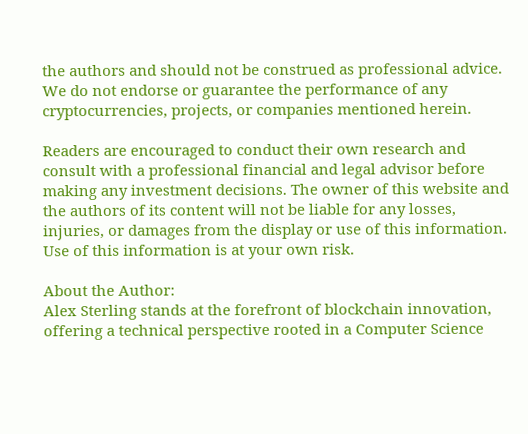the authors and should not be construed as professional advice. We do not endorse or guarantee the performance of any cryptocurrencies, projects, or companies mentioned herein.

Readers are encouraged to conduct their own research and consult with a professional financial and legal advisor before making any investment decisions. The owner of this website and the authors of its content will not be liable for any losses, injuries, or damages from the display or use of this information. Use of this information is at your own risk.

About the Author:
Alex Sterling stands at the forefront of blockchain innovation, offering a technical perspective rooted in a Computer Science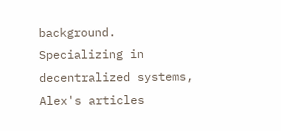background. Specializing in decentralized systems, Alex's articles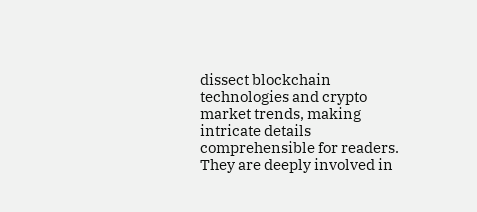dissect blockchain technologies and crypto market trends, making intricate details comprehensible for readers. They are deeply involved in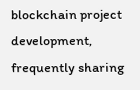blockchain project development, frequently sharing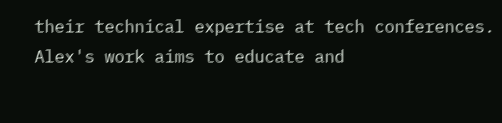their technical expertise at tech conferences. Alex's work aims to educate and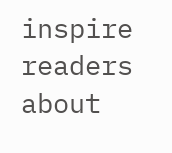inspire readers about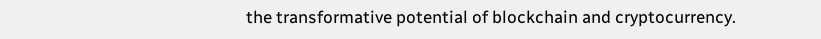the transformative potential of blockchain and cryptocurrency.